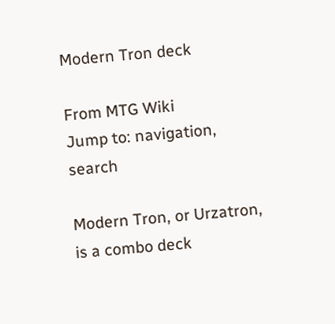Modern Tron deck

From MTG Wiki
Jump to: navigation, search

Modern Tron, or Urzatron, is a combo deck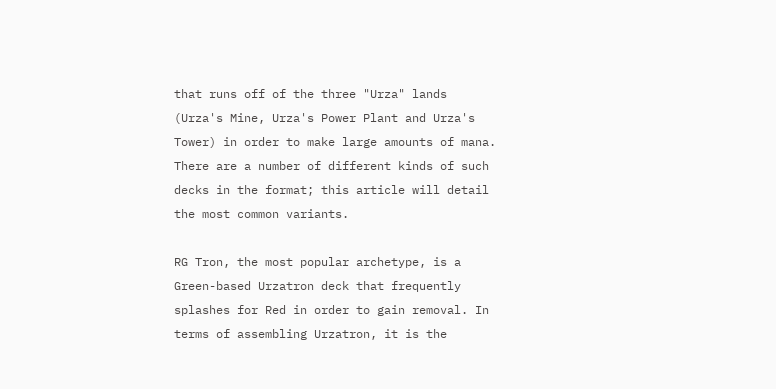that runs off of the three "Urza" lands (Urza's Mine, Urza's Power Plant and Urza's Tower) in order to make large amounts of mana. There are a number of different kinds of such decks in the format; this article will detail the most common variants.

RG Tron, the most popular archetype, is a Green-based Urzatron deck that frequently splashes for Red in order to gain removal. In terms of assembling Urzatron, it is the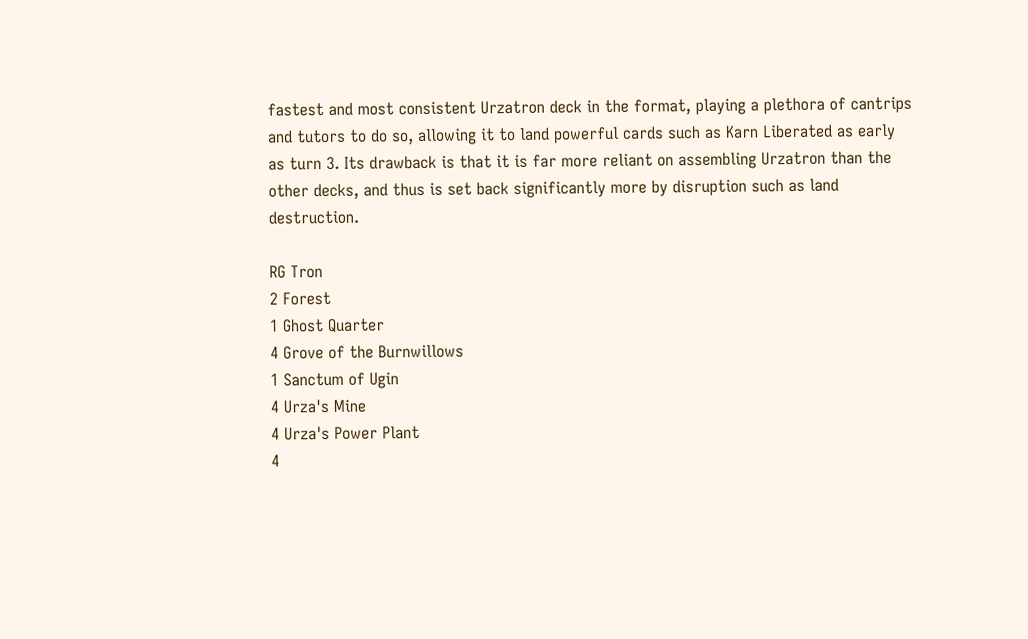fastest and most consistent Urzatron deck in the format, playing a plethora of cantrips and tutors to do so, allowing it to land powerful cards such as Karn Liberated as early as turn 3. Its drawback is that it is far more reliant on assembling Urzatron than the other decks, and thus is set back significantly more by disruption such as land destruction.

RG Tron
2 Forest
1 Ghost Quarter
4 Grove of the Burnwillows
1 Sanctum of Ugin
4 Urza's Mine
4 Urza's Power Plant
4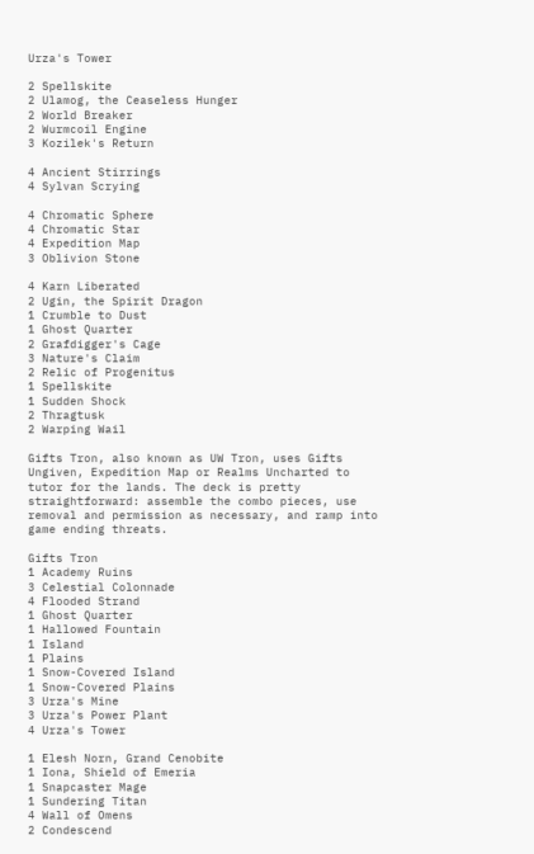Urza's Tower

2 Spellskite
2 Ulamog, the Ceaseless Hunger
2 World Breaker
2 Wurmcoil Engine
3 Kozilek's Return

4 Ancient Stirrings
4 Sylvan Scrying

4 Chromatic Sphere
4 Chromatic Star
4 Expedition Map
3 Oblivion Stone

4 Karn Liberated
2 Ugin, the Spirit Dragon
1 Crumble to Dust
1 Ghost Quarter
2 Grafdigger's Cage
3 Nature's Claim
2 Relic of Progenitus
1 Spellskite
1 Sudden Shock
2 Thragtusk
2 Warping Wail

Gifts Tron, also known as UW Tron, uses Gifts Ungiven, Expedition Map or Realms Uncharted to tutor for the lands. The deck is pretty straightforward: assemble the combo pieces, use removal and permission as necessary, and ramp into game ending threats.

Gifts Tron
1 Academy Ruins
3 Celestial Colonnade
4 Flooded Strand
1 Ghost Quarter
1 Hallowed Fountain
1 Island
1 Plains
1 Snow-Covered Island
1 Snow-Covered Plains
3 Urza's Mine
3 Urza's Power Plant
4 Urza's Tower

1 Elesh Norn, Grand Cenobite
1 Iona, Shield of Emeria
1 Snapcaster Mage
1 Sundering Titan
4 Wall of Omens
2 Condescend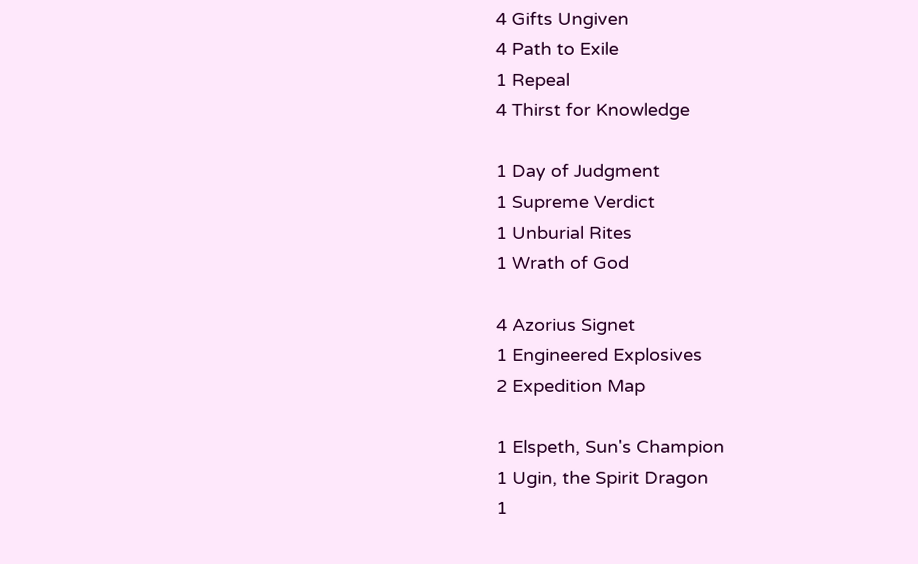4 Gifts Ungiven
4 Path to Exile
1 Repeal
4 Thirst for Knowledge

1 Day of Judgment
1 Supreme Verdict
1 Unburial Rites
1 Wrath of God

4 Azorius Signet
1 Engineered Explosives
2 Expedition Map

1 Elspeth, Sun's Champion
1 Ugin, the Spirit Dragon
1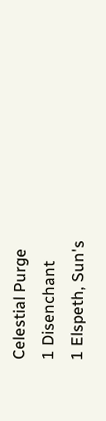Celestial Purge
1 Disenchant
1 Elspeth, Sun's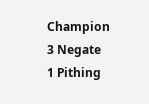Champion
3 Negate
1 Pithing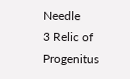Needle
3 Relic of Progenitus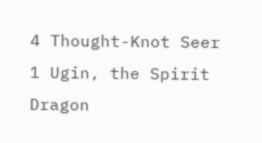4 Thought-Knot Seer
1 Ugin, the Spirit Dragon